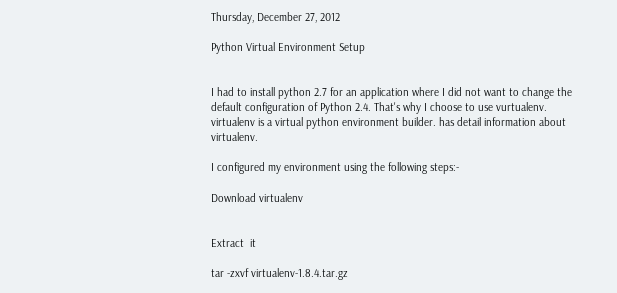Thursday, December 27, 2012

Python Virtual Environment Setup


I had to install python 2.7 for an application where I did not want to change the default configuration of Python 2.4. That's why I choose to use vurtualenv.
virtualenv is a virtual python environment builder. has detail information about virtualenv.

I configured my environment using the following steps:-

Download virtualenv


Extract  it

tar -zxvf virtualenv-1.8.4.tar.gz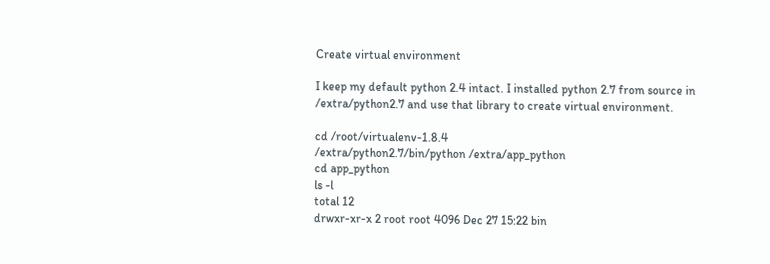Create virtual environment

I keep my default python 2.4 intact. I installed python 2.7 from source in /extra/python2.7 and use that library to create virtual environment.

cd /root/virtualenv-1.8.4
/extra/python2.7/bin/python /extra/app_python
cd app_python
ls -l
total 12
drwxr-xr-x 2 root root 4096 Dec 27 15:22 bin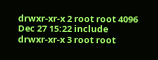drwxr-xr-x 2 root root 4096 Dec 27 15:22 include
drwxr-xr-x 3 root root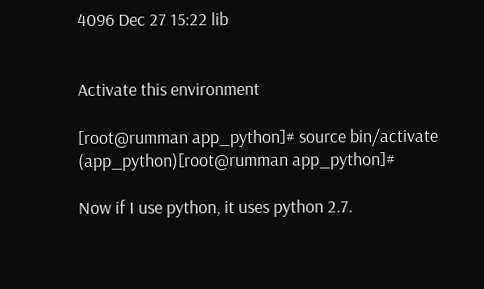4096 Dec 27 15:22 lib


Activate this environment

[root@rumman app_python]# source bin/activate
(app_python)[root@rumman app_python]#

Now if I use python, it uses python 2.7.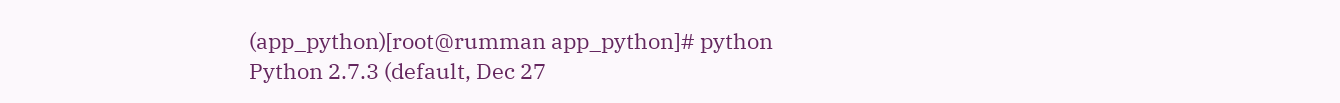(app_python)[root@rumman app_python]# python
Python 2.7.3 (default, Dec 27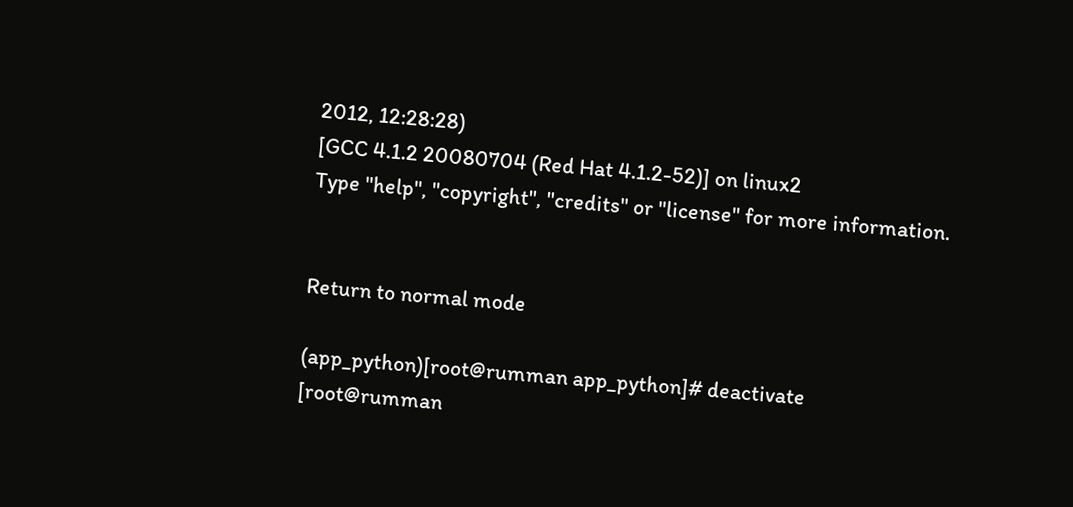2012, 12:28:28)
[GCC 4.1.2 20080704 (Red Hat 4.1.2-52)] on linux2
Type "help", "copyright", "credits" or "license" for more information.


Return to normal mode

(app_python)[root@rumman app_python]# deactivate
[root@rumman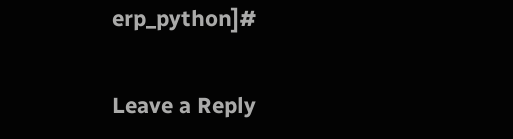erp_python]#

Leave a Reply